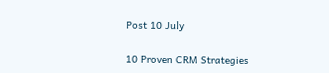Post 10 July

10 Proven CRM Strategies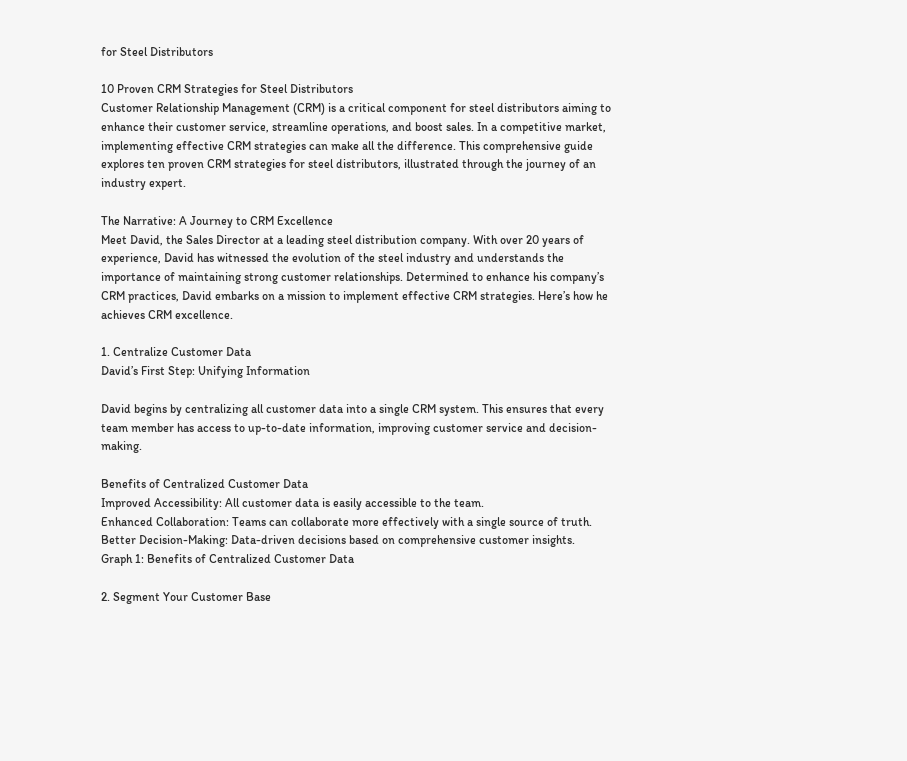for Steel Distributors

10 Proven CRM Strategies for Steel Distributors
Customer Relationship Management (CRM) is a critical component for steel distributors aiming to enhance their customer service, streamline operations, and boost sales. In a competitive market, implementing effective CRM strategies can make all the difference. This comprehensive guide explores ten proven CRM strategies for steel distributors, illustrated through the journey of an industry expert.

The Narrative: A Journey to CRM Excellence
Meet David, the Sales Director at a leading steel distribution company. With over 20 years of experience, David has witnessed the evolution of the steel industry and understands the importance of maintaining strong customer relationships. Determined to enhance his company’s CRM practices, David embarks on a mission to implement effective CRM strategies. Here’s how he achieves CRM excellence.

1. Centralize Customer Data
David’s First Step: Unifying Information

David begins by centralizing all customer data into a single CRM system. This ensures that every team member has access to up-to-date information, improving customer service and decision-making.

Benefits of Centralized Customer Data
Improved Accessibility: All customer data is easily accessible to the team.
Enhanced Collaboration: Teams can collaborate more effectively with a single source of truth.
Better Decision-Making: Data-driven decisions based on comprehensive customer insights.
Graph 1: Benefits of Centralized Customer Data

2. Segment Your Customer Base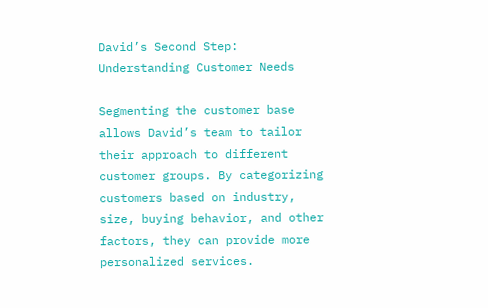David’s Second Step: Understanding Customer Needs

Segmenting the customer base allows David’s team to tailor their approach to different customer groups. By categorizing customers based on industry, size, buying behavior, and other factors, they can provide more personalized services.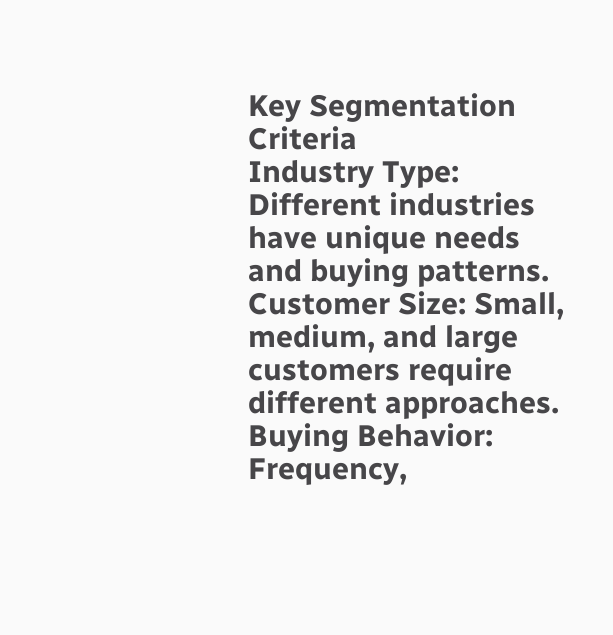Key Segmentation Criteria
Industry Type: Different industries have unique needs and buying patterns.
Customer Size: Small, medium, and large customers require different approaches.
Buying Behavior: Frequency,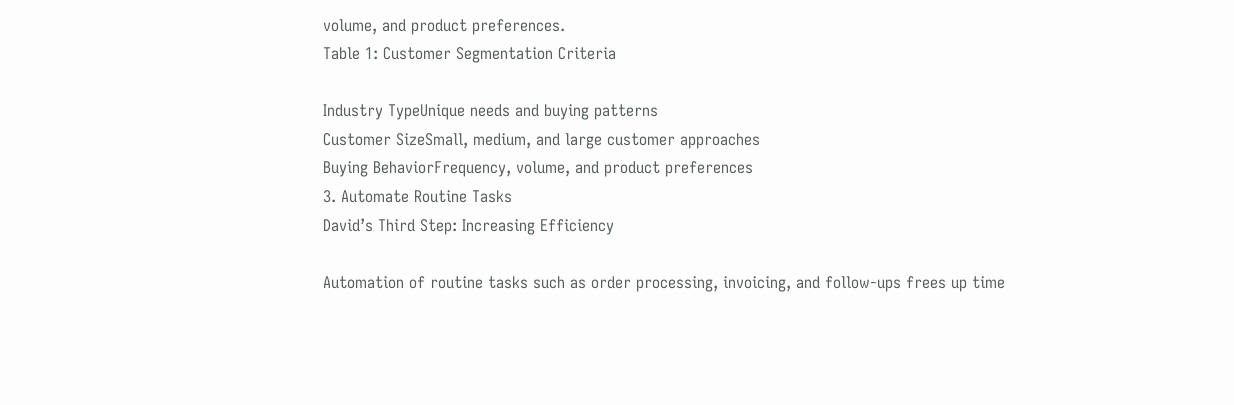volume, and product preferences.
Table 1: Customer Segmentation Criteria

Industry TypeUnique needs and buying patterns
Customer SizeSmall, medium, and large customer approaches
Buying BehaviorFrequency, volume, and product preferences
3. Automate Routine Tasks
David’s Third Step: Increasing Efficiency

Automation of routine tasks such as order processing, invoicing, and follow-ups frees up time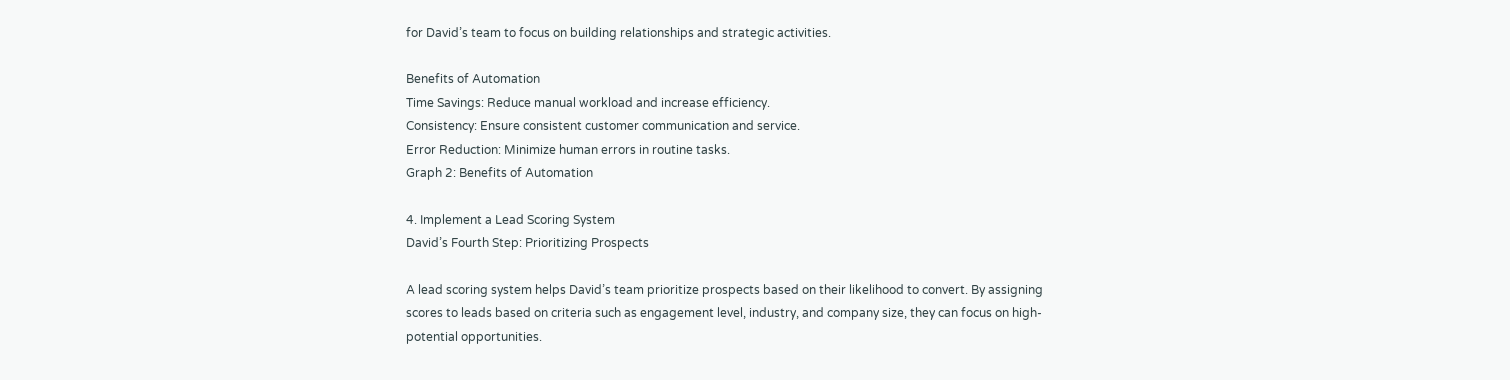for David’s team to focus on building relationships and strategic activities.

Benefits of Automation
Time Savings: Reduce manual workload and increase efficiency.
Consistency: Ensure consistent customer communication and service.
Error Reduction: Minimize human errors in routine tasks.
Graph 2: Benefits of Automation

4. Implement a Lead Scoring System
David’s Fourth Step: Prioritizing Prospects

A lead scoring system helps David’s team prioritize prospects based on their likelihood to convert. By assigning scores to leads based on criteria such as engagement level, industry, and company size, they can focus on high-potential opportunities.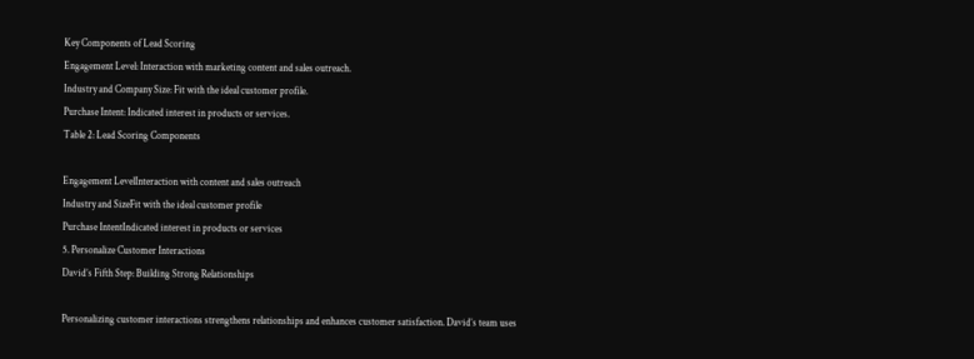Key Components of Lead Scoring
Engagement Level: Interaction with marketing content and sales outreach.
Industry and Company Size: Fit with the ideal customer profile.
Purchase Intent: Indicated interest in products or services.
Table 2: Lead Scoring Components

Engagement LevelInteraction with content and sales outreach
Industry and SizeFit with the ideal customer profile
Purchase IntentIndicated interest in products or services
5. Personalize Customer Interactions
David’s Fifth Step: Building Strong Relationships

Personalizing customer interactions strengthens relationships and enhances customer satisfaction. David’s team uses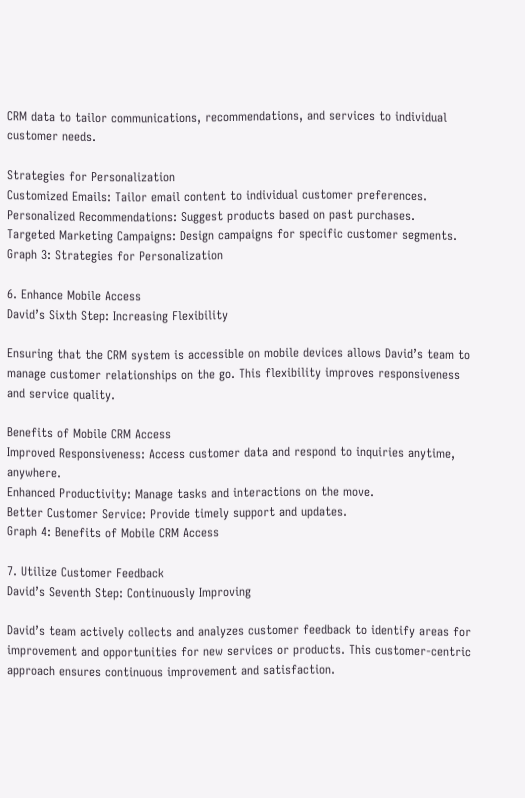CRM data to tailor communications, recommendations, and services to individual customer needs.

Strategies for Personalization
Customized Emails: Tailor email content to individual customer preferences.
Personalized Recommendations: Suggest products based on past purchases.
Targeted Marketing Campaigns: Design campaigns for specific customer segments.
Graph 3: Strategies for Personalization

6. Enhance Mobile Access
David’s Sixth Step: Increasing Flexibility

Ensuring that the CRM system is accessible on mobile devices allows David’s team to manage customer relationships on the go. This flexibility improves responsiveness and service quality.

Benefits of Mobile CRM Access
Improved Responsiveness: Access customer data and respond to inquiries anytime, anywhere.
Enhanced Productivity: Manage tasks and interactions on the move.
Better Customer Service: Provide timely support and updates.
Graph 4: Benefits of Mobile CRM Access

7. Utilize Customer Feedback
David’s Seventh Step: Continuously Improving

David’s team actively collects and analyzes customer feedback to identify areas for improvement and opportunities for new services or products. This customer-centric approach ensures continuous improvement and satisfaction.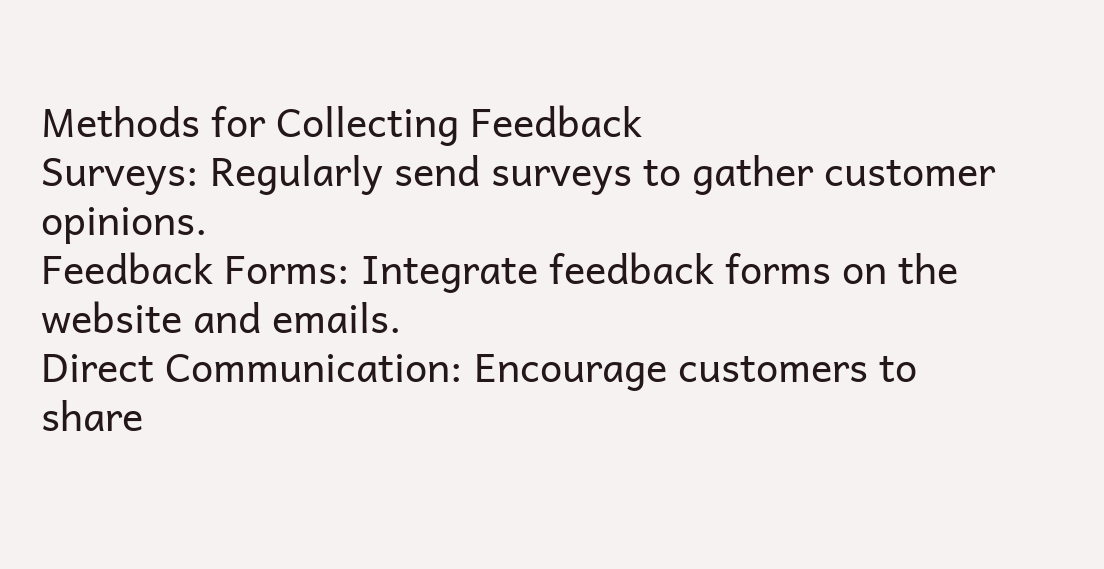Methods for Collecting Feedback
Surveys: Regularly send surveys to gather customer opinions.
Feedback Forms: Integrate feedback forms on the website and emails.
Direct Communication: Encourage customers to share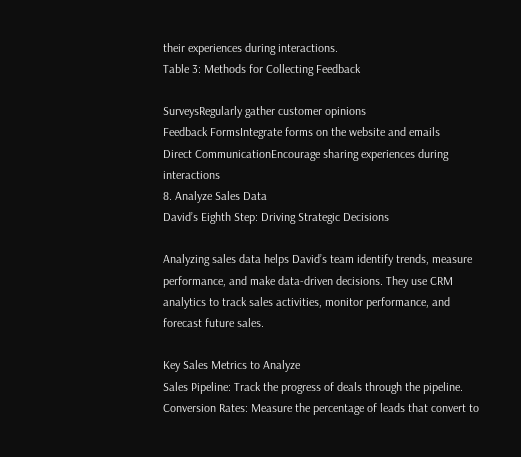their experiences during interactions.
Table 3: Methods for Collecting Feedback

SurveysRegularly gather customer opinions
Feedback FormsIntegrate forms on the website and emails
Direct CommunicationEncourage sharing experiences during interactions
8. Analyze Sales Data
David’s Eighth Step: Driving Strategic Decisions

Analyzing sales data helps David’s team identify trends, measure performance, and make data-driven decisions. They use CRM analytics to track sales activities, monitor performance, and forecast future sales.

Key Sales Metrics to Analyze
Sales Pipeline: Track the progress of deals through the pipeline.
Conversion Rates: Measure the percentage of leads that convert to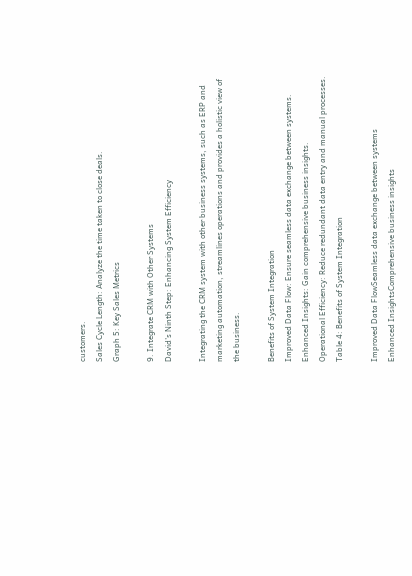customers.
Sales Cycle Length: Analyze the time taken to close deals.
Graph 5: Key Sales Metrics

9. Integrate CRM with Other Systems
David’s Ninth Step: Enhancing System Efficiency

Integrating the CRM system with other business systems, such as ERP and marketing automation, streamlines operations and provides a holistic view of the business.

Benefits of System Integration
Improved Data Flow: Ensure seamless data exchange between systems.
Enhanced Insights: Gain comprehensive business insights.
Operational Efficiency: Reduce redundant data entry and manual processes.
Table 4: Benefits of System Integration

Improved Data FlowSeamless data exchange between systems
Enhanced InsightsComprehensive business insights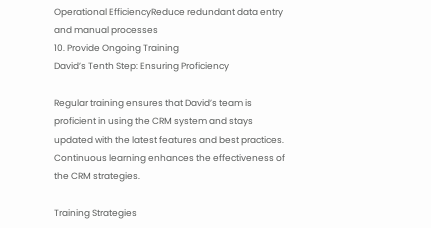Operational EfficiencyReduce redundant data entry and manual processes
10. Provide Ongoing Training
David’s Tenth Step: Ensuring Proficiency

Regular training ensures that David’s team is proficient in using the CRM system and stays updated with the latest features and best practices. Continuous learning enhances the effectiveness of the CRM strategies.

Training Strategies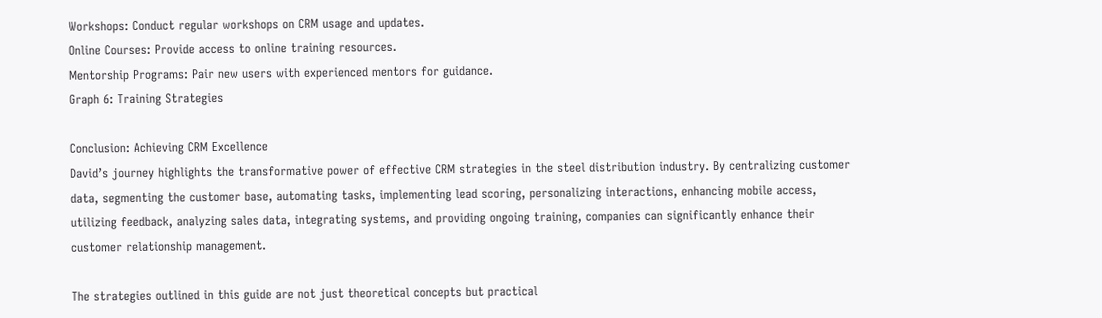Workshops: Conduct regular workshops on CRM usage and updates.
Online Courses: Provide access to online training resources.
Mentorship Programs: Pair new users with experienced mentors for guidance.
Graph 6: Training Strategies

Conclusion: Achieving CRM Excellence
David’s journey highlights the transformative power of effective CRM strategies in the steel distribution industry. By centralizing customer data, segmenting the customer base, automating tasks, implementing lead scoring, personalizing interactions, enhancing mobile access, utilizing feedback, analyzing sales data, integrating systems, and providing ongoing training, companies can significantly enhance their customer relationship management.

The strategies outlined in this guide are not just theoretical concepts but practical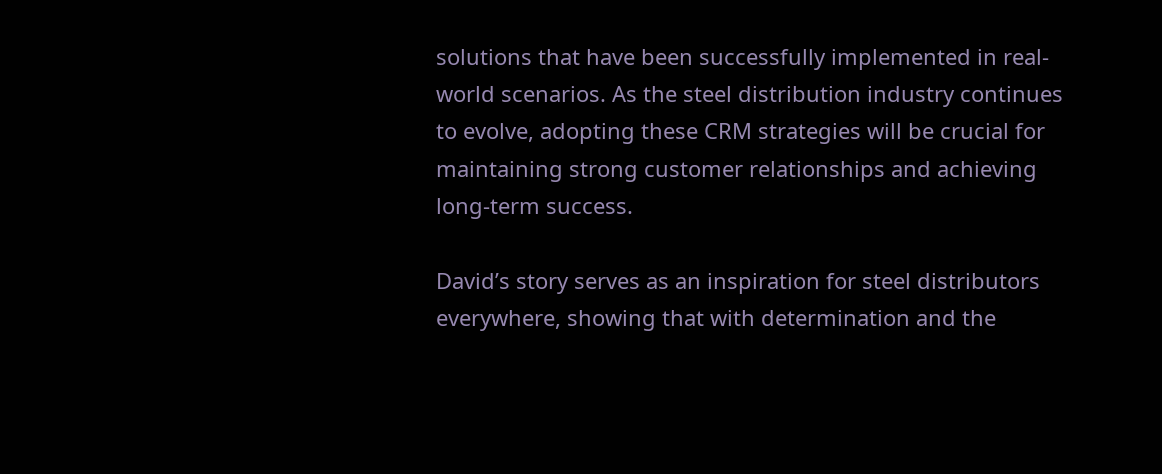solutions that have been successfully implemented in real-world scenarios. As the steel distribution industry continues to evolve, adopting these CRM strategies will be crucial for maintaining strong customer relationships and achieving long-term success.

David’s story serves as an inspiration for steel distributors everywhere, showing that with determination and the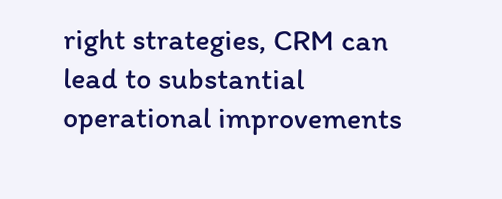right strategies, CRM can lead to substantial operational improvements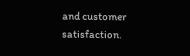and customer satisfaction.